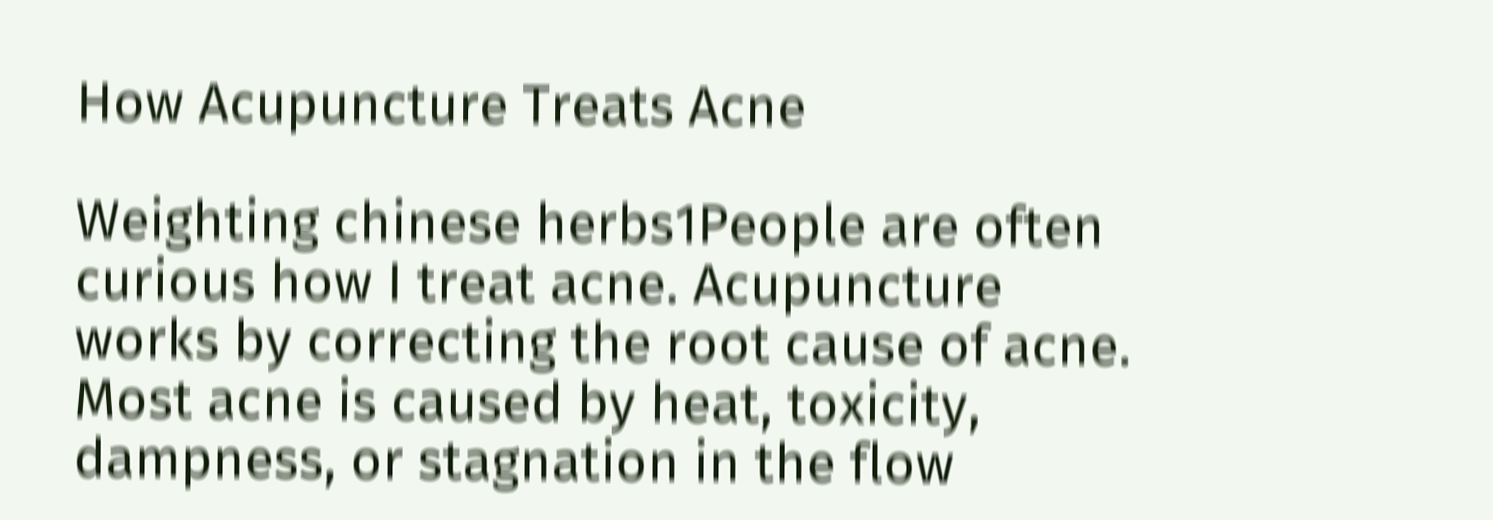How Acupuncture Treats Acne

Weighting chinese herbs1People are often curious how I treat acne. Acupuncture works by correcting the root cause of acne. Most acne is caused by heat, toxicity, dampness, or stagnation in the flow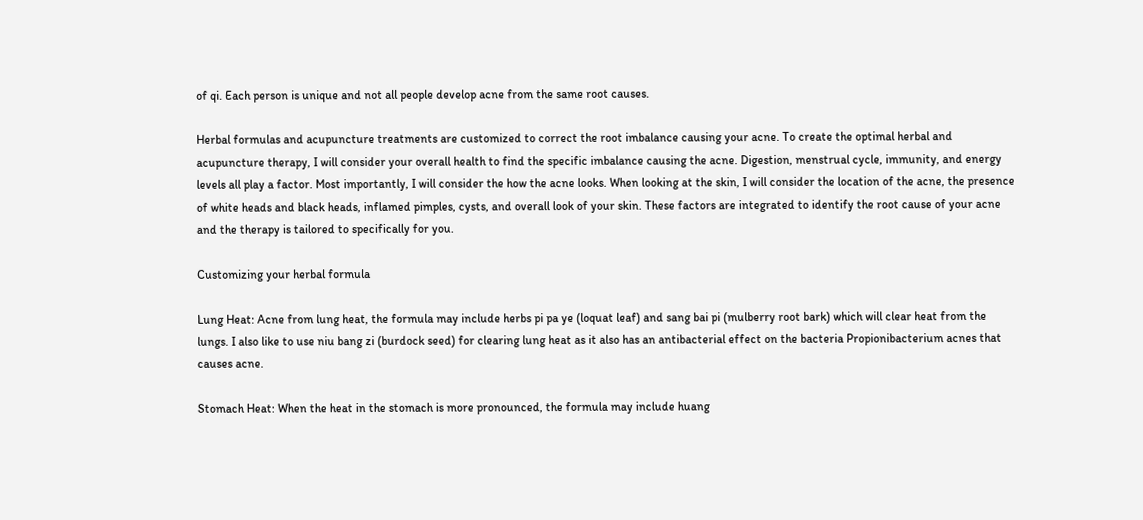of qi. Each person is unique and not all people develop acne from the same root causes.

Herbal formulas and acupuncture treatments are customized to correct the root imbalance causing your acne. To create the optimal herbal and acupuncture therapy, I will consider your overall health to find the specific imbalance causing the acne. Digestion, menstrual cycle, immunity, and energy levels all play a factor. Most importantly, I will consider the how the acne looks. When looking at the skin, I will consider the location of the acne, the presence of white heads and black heads, inflamed pimples, cysts, and overall look of your skin. These factors are integrated to identify the root cause of your acne and the therapy is tailored to specifically for you.

Customizing your herbal formula

Lung Heat: Acne from lung heat, the formula may include herbs pi pa ye (loquat leaf) and sang bai pi (mulberry root bark) which will clear heat from the lungs. I also like to use niu bang zi (burdock seed) for clearing lung heat as it also has an antibacterial effect on the bacteria Propionibacterium acnes that causes acne.

Stomach Heat: When the heat in the stomach is more pronounced, the formula may include huang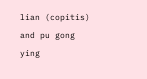lian (copitis) and pu gong ying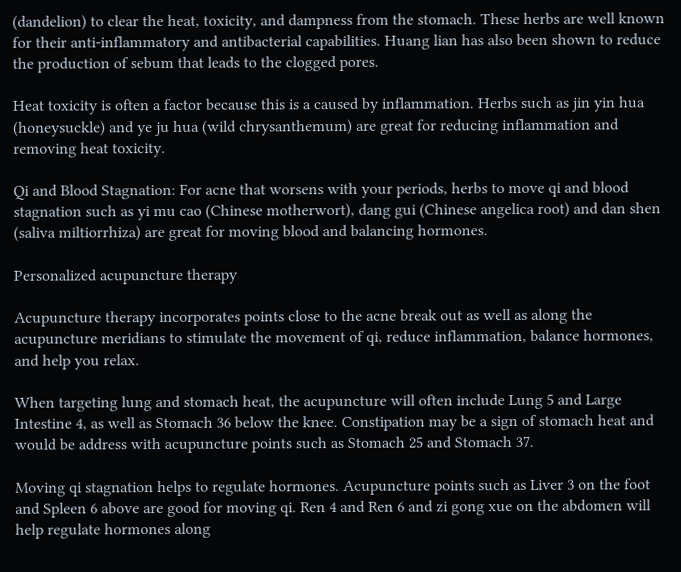(dandelion) to clear the heat, toxicity, and dampness from the stomach. These herbs are well known for their anti-inflammatory and antibacterial capabilities. Huang lian has also been shown to reduce the production of sebum that leads to the clogged pores.

Heat toxicity is often a factor because this is a caused by inflammation. Herbs such as jin yin hua (honeysuckle) and ye ju hua (wild chrysanthemum) are great for reducing inflammation and removing heat toxicity.

Qi and Blood Stagnation: For acne that worsens with your periods, herbs to move qi and blood stagnation such as yi mu cao (Chinese motherwort), dang gui (Chinese angelica root) and dan shen (saliva miltiorrhiza) are great for moving blood and balancing hormones.

Personalized acupuncture therapy

Acupuncture therapy incorporates points close to the acne break out as well as along the acupuncture meridians to stimulate the movement of qi, reduce inflammation, balance hormones, and help you relax.

When targeting lung and stomach heat, the acupuncture will often include Lung 5 and Large Intestine 4, as well as Stomach 36 below the knee. Constipation may be a sign of stomach heat and would be address with acupuncture points such as Stomach 25 and Stomach 37.

Moving qi stagnation helps to regulate hormones. Acupuncture points such as Liver 3 on the foot and Spleen 6 above are good for moving qi. Ren 4 and Ren 6 and zi gong xue on the abdomen will help regulate hormones along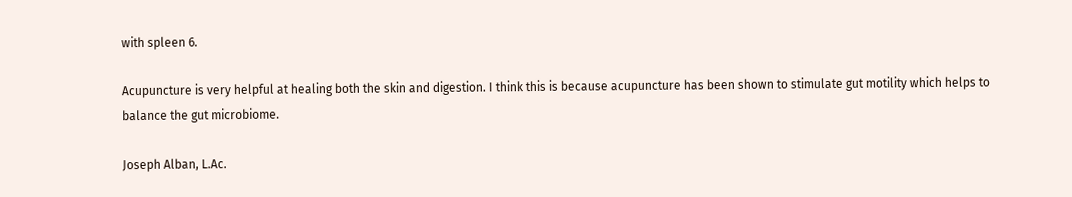with spleen 6.

Acupuncture is very helpful at healing both the skin and digestion. I think this is because acupuncture has been shown to stimulate gut motility which helps to balance the gut microbiome.

Joseph Alban, L.Ac.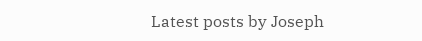Latest posts by Joseph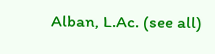Alban, L.Ac. (see all)